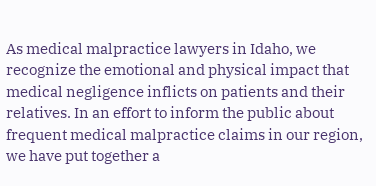As medical malpractice lawyers in Idaho, we recognize the emotional and physical impact that medical negligence inflicts on patients and their relatives. In an effort to inform the public about frequent medical malpractice claims in our region, we have put together a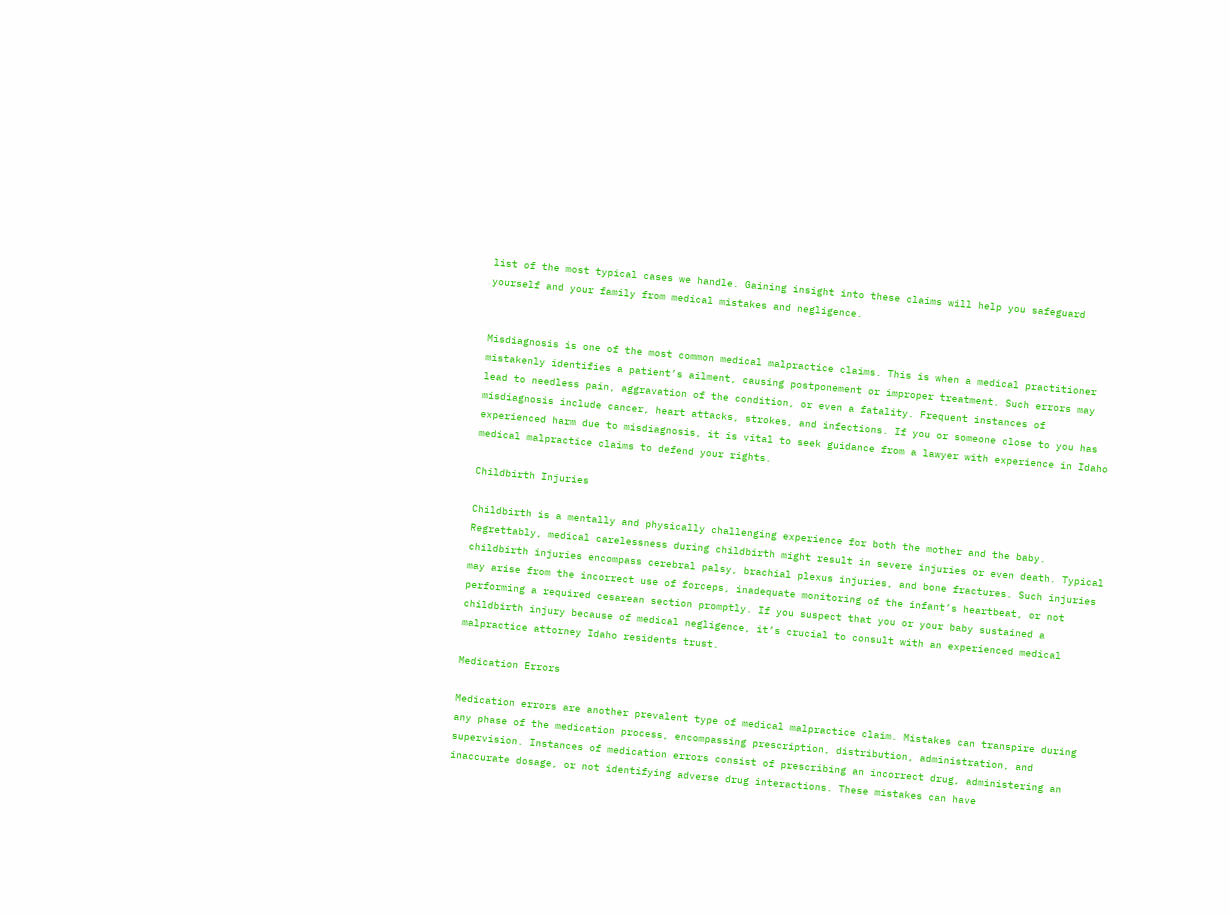list of the most typical cases we handle. Gaining insight into these claims will help you safeguard yourself and your family from medical mistakes and negligence.


Misdiagnosis is one of the most common medical malpractice claims. This is when a medical practitioner mistakenly identifies a patient’s ailment, causing postponement or improper treatment. Such errors may lead to needless pain, aggravation of the condition, or even a fatality. Frequent instances of misdiagnosis include cancer, heart attacks, strokes, and infections. If you or someone close to you has experienced harm due to misdiagnosis, it is vital to seek guidance from a lawyer with experience in Idaho medical malpractice claims to defend your rights.

Childbirth Injuries

Childbirth is a mentally and physically challenging experience for both the mother and the baby. Regrettably, medical carelessness during childbirth might result in severe injuries or even death. Typical childbirth injuries encompass cerebral palsy, brachial plexus injuries, and bone fractures. Such injuries may arise from the incorrect use of forceps, inadequate monitoring of the infant’s heartbeat, or not performing a required cesarean section promptly. If you suspect that you or your baby sustained a childbirth injury because of medical negligence, it’s crucial to consult with an experienced medical malpractice attorney Idaho residents trust.

Medication Errors

Medication errors are another prevalent type of medical malpractice claim. Mistakes can transpire during any phase of the medication process, encompassing prescription, distribution, administration, and supervision. Instances of medication errors consist of prescribing an incorrect drug, administering an inaccurate dosage, or not identifying adverse drug interactions. These mistakes can have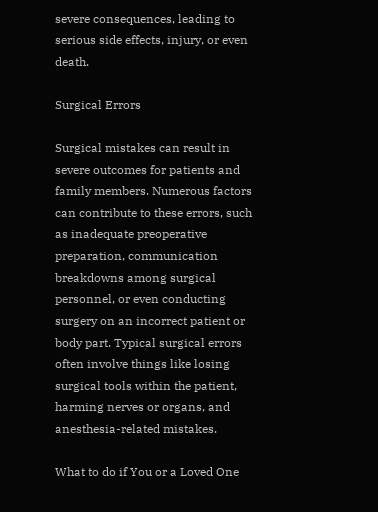severe consequences, leading to serious side effects, injury, or even death.

Surgical Errors

Surgical mistakes can result in severe outcomes for patients and family members. Numerous factors can contribute to these errors, such as inadequate preoperative preparation, communication breakdowns among surgical personnel, or even conducting surgery on an incorrect patient or body part. Typical surgical errors often involve things like losing surgical tools within the patient, harming nerves or organs, and anesthesia-related mistakes.

What to do if You or a Loved One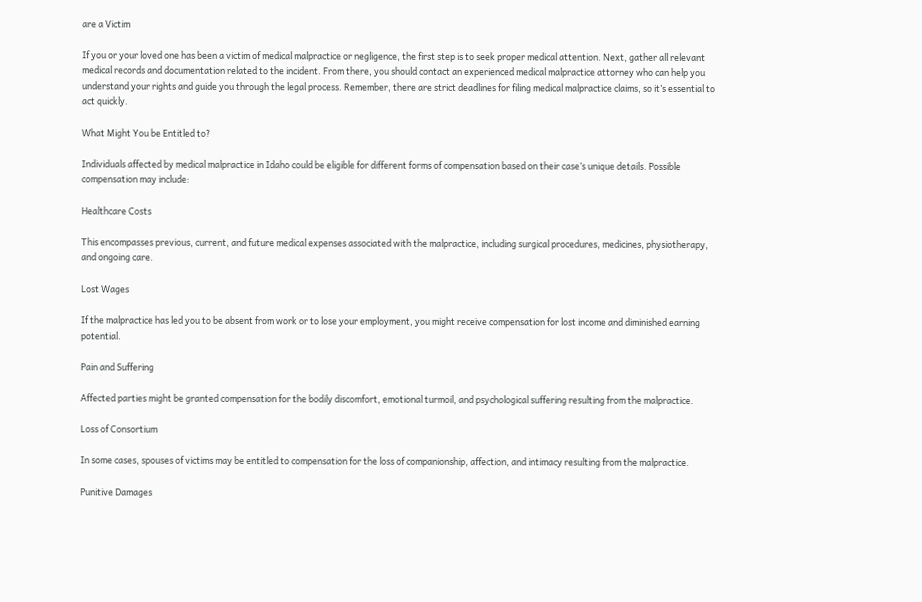are a Victim

If you or your loved one has been a victim of medical malpractice or negligence, the first step is to seek proper medical attention. Next, gather all relevant medical records and documentation related to the incident. From there, you should contact an experienced medical malpractice attorney who can help you understand your rights and guide you through the legal process. Remember, there are strict deadlines for filing medical malpractice claims, so it’s essential to act quickly.

What Might You be Entitled to?

Individuals affected by medical malpractice in Idaho could be eligible for different forms of compensation based on their case’s unique details. Possible compensation may include:

Healthcare Costs

This encompasses previous, current, and future medical expenses associated with the malpractice, including surgical procedures, medicines, physiotherapy, and ongoing care.

Lost Wages

If the malpractice has led you to be absent from work or to lose your employment, you might receive compensation for lost income and diminished earning potential.

Pain and Suffering

Affected parties might be granted compensation for the bodily discomfort, emotional turmoil, and psychological suffering resulting from the malpractice.

Loss of Consortium

In some cases, spouses of victims may be entitled to compensation for the loss of companionship, affection, and intimacy resulting from the malpractice.

Punitive Damages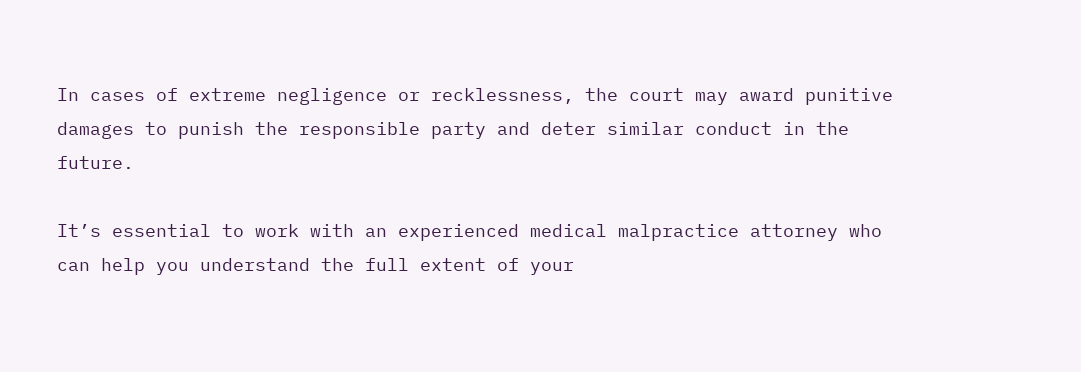In cases of extreme negligence or recklessness, the court may award punitive damages to punish the responsible party and deter similar conduct in the future.

It’s essential to work with an experienced medical malpractice attorney who can help you understand the full extent of your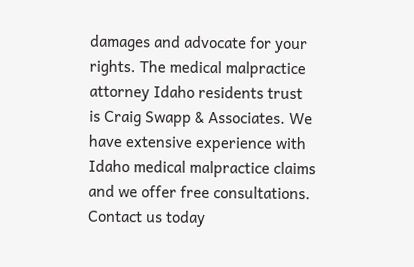damages and advocate for your rights. The medical malpractice attorney Idaho residents trust is Craig Swapp & Associates. We have extensive experience with Idaho medical malpractice claims and we offer free consultations. Contact us today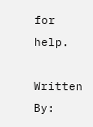for help.

Written By: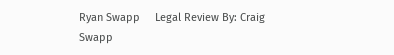Ryan Swapp     Legal Review By: Craig Swapp